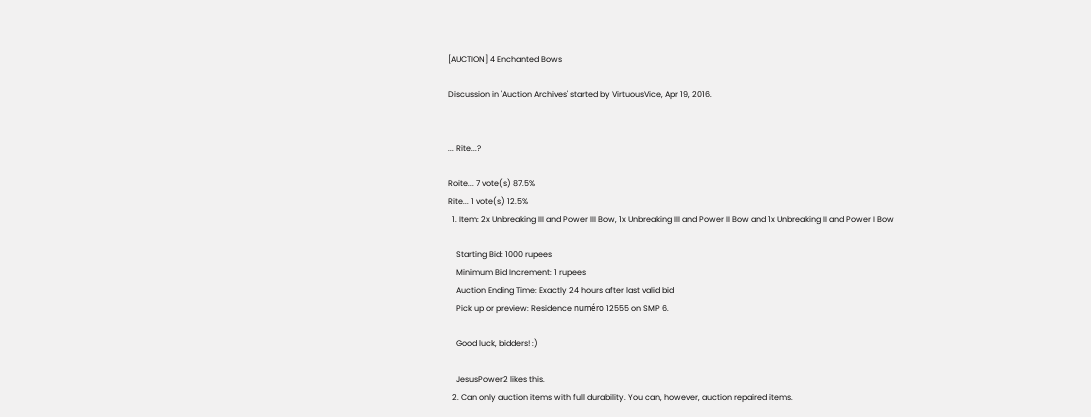[AUCTION] 4 Enchanted Bows

Discussion in 'Auction Archives' started by VirtuousVice, Apr 19, 2016.


... Rite...?

Roite... 7 vote(s) 87.5%
Rite... 1 vote(s) 12.5%
  1. Item: 2x Unbreaking III and Power III Bow, 1x Unbreaking III and Power II Bow and 1x Unbreaking II and Power I Bow

    Starting Bid: 1000 rupees
    Minimum Bid Increment: 1 rupees
    Auction Ending Time: Exactly 24 hours after last valid bid
    Pick up or preview: Residence numéro 12555 on SMP 6.

    Good luck, bidders! :)

    JesusPower2 likes this.
  2. Can only auction items with full durability. You can, however, auction repaired items.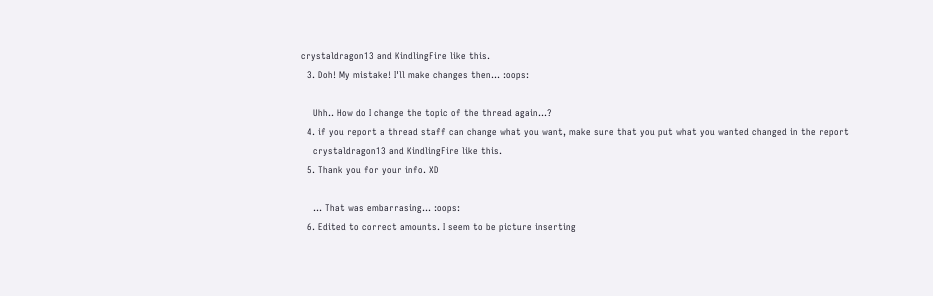crystaldragon13 and KindlingFire like this.
  3. Doh! My mistake! I'll make changes then... :oops:

    Uhh.. How do I change the topic of the thread again...?
  4. if you report a thread staff can change what you want, make sure that you put what you wanted changed in the report
    crystaldragon13 and KindlingFire like this.
  5. Thank you for your info. XD

    ... That was embarrasing... :oops:
  6. Edited to correct amounts. I seem to be picture inserting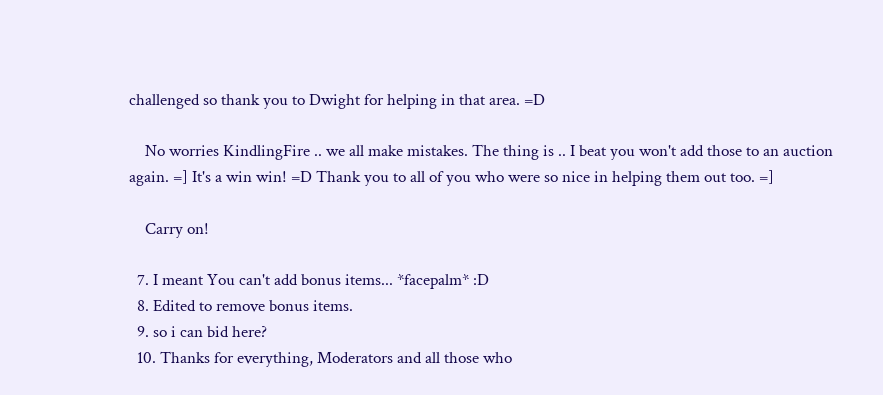challenged so thank you to Dwight for helping in that area. =D

    No worries KindlingFire .. we all make mistakes. The thing is .. I beat you won't add those to an auction again. =] It's a win win! =D Thank you to all of you who were so nice in helping them out too. =]

    Carry on!

  7. I meant You can't add bonus items... *facepalm* :D
  8. Edited to remove bonus items.
  9. so i can bid here?
  10. Thanks for everything, Moderators and all those who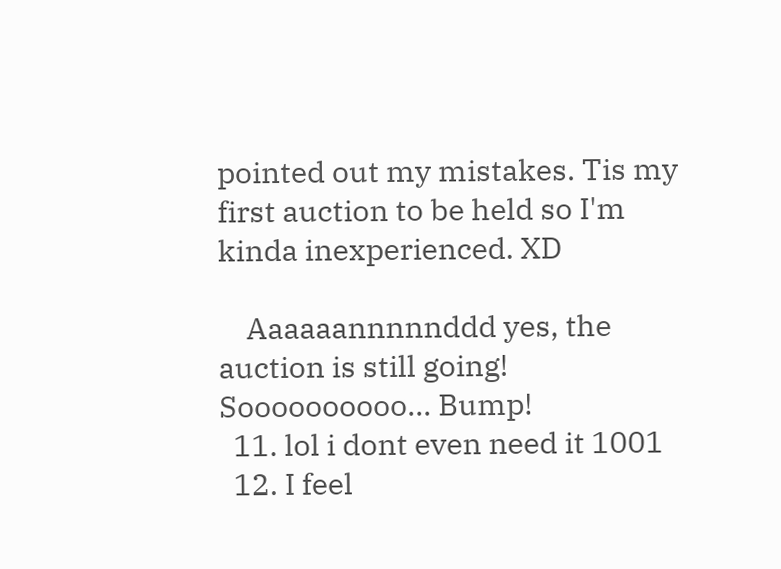pointed out my mistakes. Tis my first auction to be held so I'm kinda inexperienced. XD

    Aaaaaannnnnddd yes, the auction is still going! Soooooooooo... Bump!
  11. lol i dont even need it 1001
  12. I feel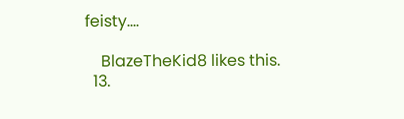feisty....

    BlazeTheKid8 likes this.
  13.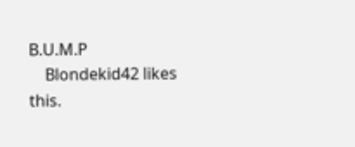B.U.M.P
    Blondekid42 likes this.